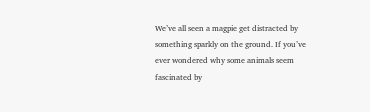We’ve all seen a magpie get distracted by something sparkly on the ground. If you’ve ever wondered why some animals seem fascinated by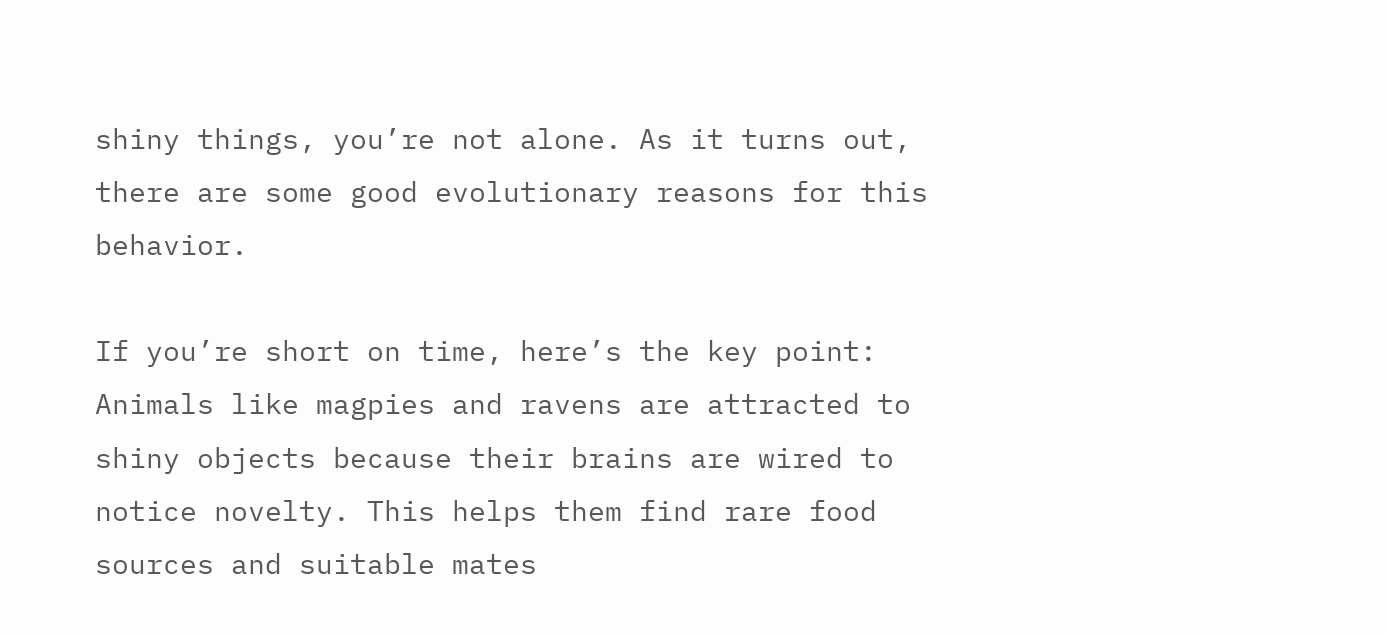shiny things, you’re not alone. As it turns out, there are some good evolutionary reasons for this behavior.

If you’re short on time, here’s the key point: Animals like magpies and ravens are attracted to shiny objects because their brains are wired to notice novelty. This helps them find rare food sources and suitable mates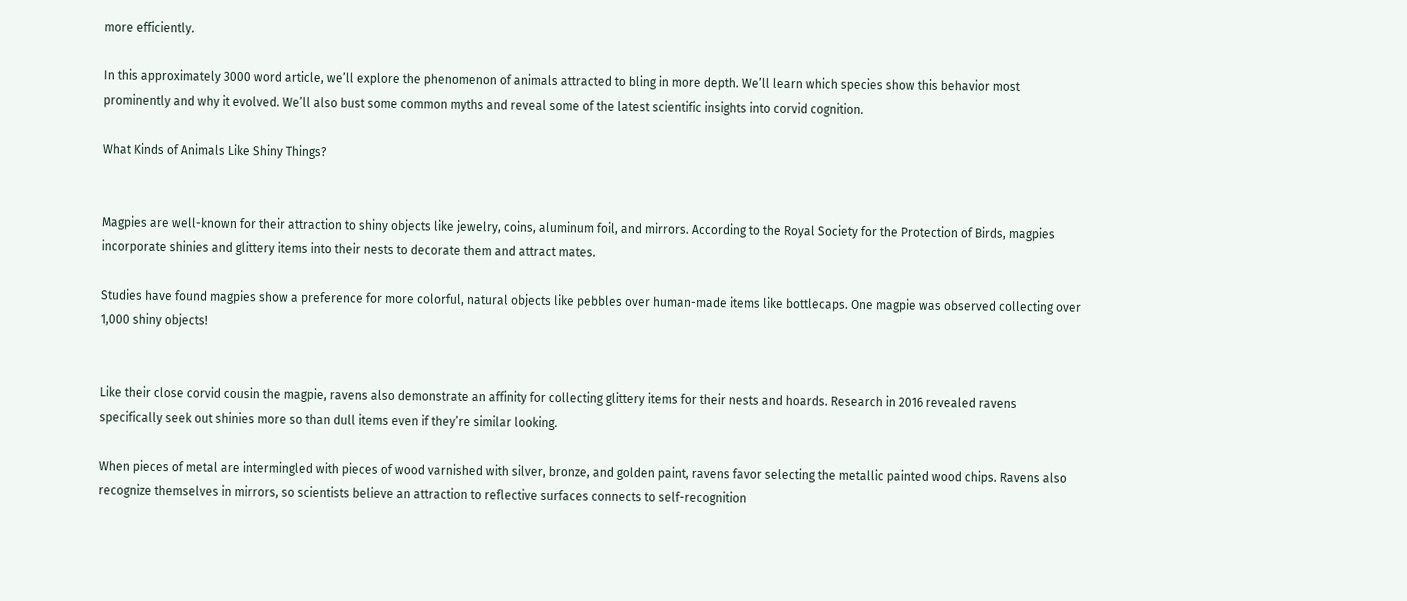more efficiently.

In this approximately 3000 word article, we’ll explore the phenomenon of animals attracted to bling in more depth. We’ll learn which species show this behavior most prominently and why it evolved. We’ll also bust some common myths and reveal some of the latest scientific insights into corvid cognition.

What Kinds of Animals Like Shiny Things?


Magpies are well-known for their attraction to shiny objects like jewelry, coins, aluminum foil, and mirrors. According to the Royal Society for the Protection of Birds, magpies incorporate shinies and glittery items into their nests to decorate them and attract mates.

Studies have found magpies show a preference for more colorful, natural objects like pebbles over human-made items like bottlecaps. One magpie was observed collecting over 1,000 shiny objects!


Like their close corvid cousin the magpie, ravens also demonstrate an affinity for collecting glittery items for their nests and hoards. Research in 2016 revealed ravens specifically seek out shinies more so than dull items even if they’re similar looking.

When pieces of metal are intermingled with pieces of wood varnished with silver, bronze, and golden paint, ravens favor selecting the metallic painted wood chips. Ravens also recognize themselves in mirrors, so scientists believe an attraction to reflective surfaces connects to self-recognition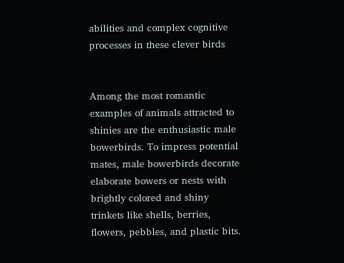abilities and complex cognitive processes in these clever birds


Among the most romantic examples of animals attracted to shinies are the enthusiastic male bowerbirds. To impress potential mates, male bowerbirds decorate elaborate bowers or nests with brightly colored and shiny trinkets like shells, berries, flowers, pebbles, and plastic bits.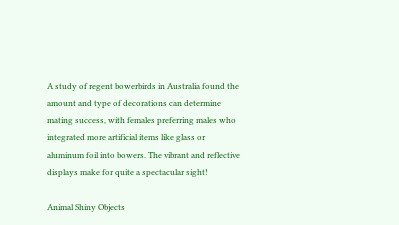A study of regent bowerbirds in Australia found the amount and type of decorations can determine mating success, with females preferring males who integrated more artificial items like glass or aluminum foil into bowers. The vibrant and reflective displays make for quite a spectacular sight!

Animal Shiny Objects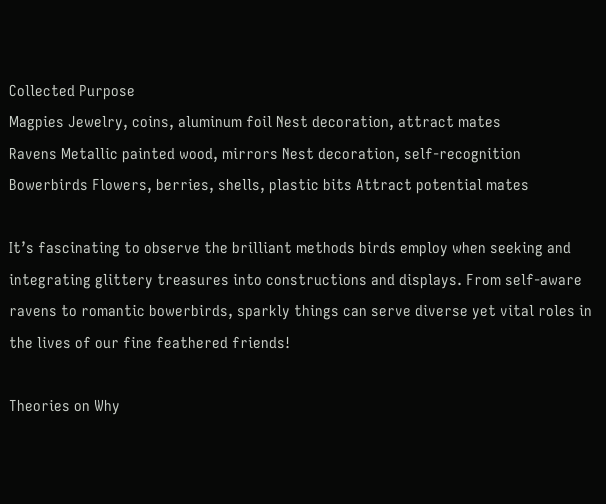Collected Purpose
Magpies Jewelry, coins, aluminum foil Nest decoration, attract mates
Ravens Metallic painted wood, mirrors Nest decoration, self-recognition
Bowerbirds Flowers, berries, shells, plastic bits Attract potential mates

It’s fascinating to observe the brilliant methods birds employ when seeking and integrating glittery treasures into constructions and displays. From self-aware ravens to romantic bowerbirds, sparkly things can serve diverse yet vital roles in the lives of our fine feathered friends!

Theories on Why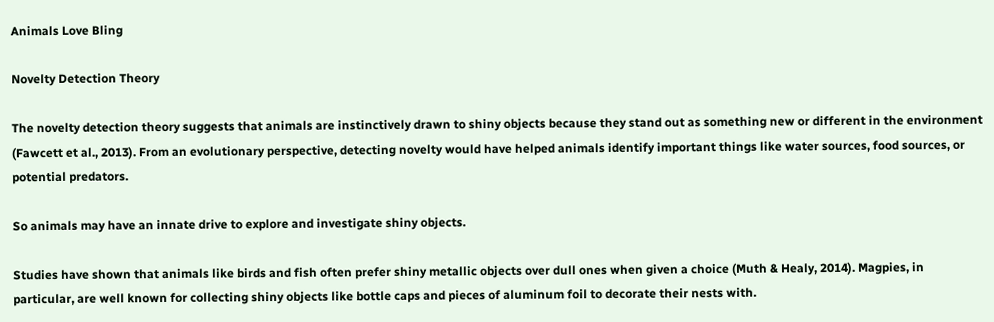Animals Love Bling

Novelty Detection Theory

The novelty detection theory suggests that animals are instinctively drawn to shiny objects because they stand out as something new or different in the environment (Fawcett et al., 2013). From an evolutionary perspective, detecting novelty would have helped animals identify important things like water sources, food sources, or potential predators.

So animals may have an innate drive to explore and investigate shiny objects.

Studies have shown that animals like birds and fish often prefer shiny metallic objects over dull ones when given a choice (Muth & Healy, 2014). Magpies, in particular, are well known for collecting shiny objects like bottle caps and pieces of aluminum foil to decorate their nests with.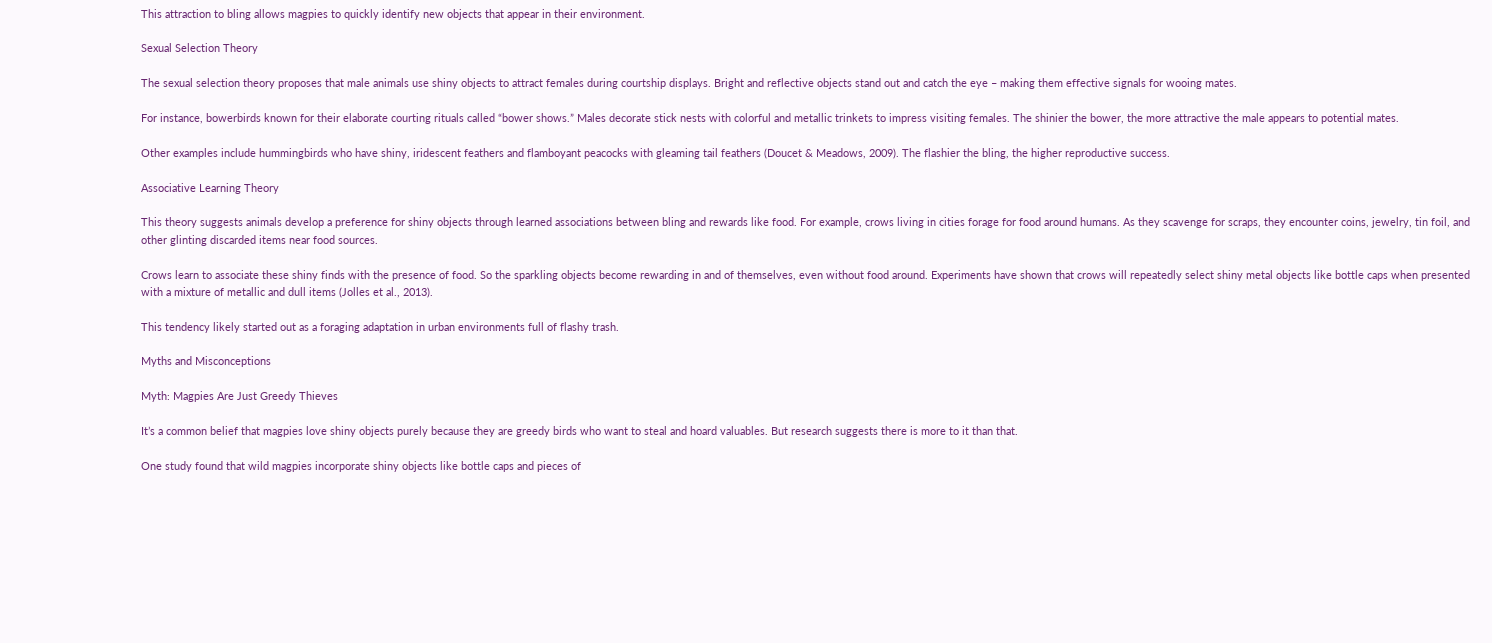This attraction to bling allows magpies to quickly identify new objects that appear in their environment.

Sexual Selection Theory

The sexual selection theory proposes that male animals use shiny objects to attract females during courtship displays. Bright and reflective objects stand out and catch the eye – making them effective signals for wooing mates.

For instance, bowerbirds known for their elaborate courting rituals called “bower shows.” Males decorate stick nests with colorful and metallic trinkets to impress visiting females. The shinier the bower, the more attractive the male appears to potential mates.

Other examples include hummingbirds who have shiny, iridescent feathers and flamboyant peacocks with gleaming tail feathers (Doucet & Meadows, 2009). The flashier the bling, the higher reproductive success.

Associative Learning Theory

This theory suggests animals develop a preference for shiny objects through learned associations between bling and rewards like food. For example, crows living in cities forage for food around humans. As they scavenge for scraps, they encounter coins, jewelry, tin foil, and other glinting discarded items near food sources.

Crows learn to associate these shiny finds with the presence of food. So the sparkling objects become rewarding in and of themselves, even without food around. Experiments have shown that crows will repeatedly select shiny metal objects like bottle caps when presented with a mixture of metallic and dull items (Jolles et al., 2013).

This tendency likely started out as a foraging adaptation in urban environments full of flashy trash.

Myths and Misconceptions

Myth: Magpies Are Just Greedy Thieves

It’s a common belief that magpies love shiny objects purely because they are greedy birds who want to steal and hoard valuables. But research suggests there is more to it than that.

One study found that wild magpies incorporate shiny objects like bottle caps and pieces of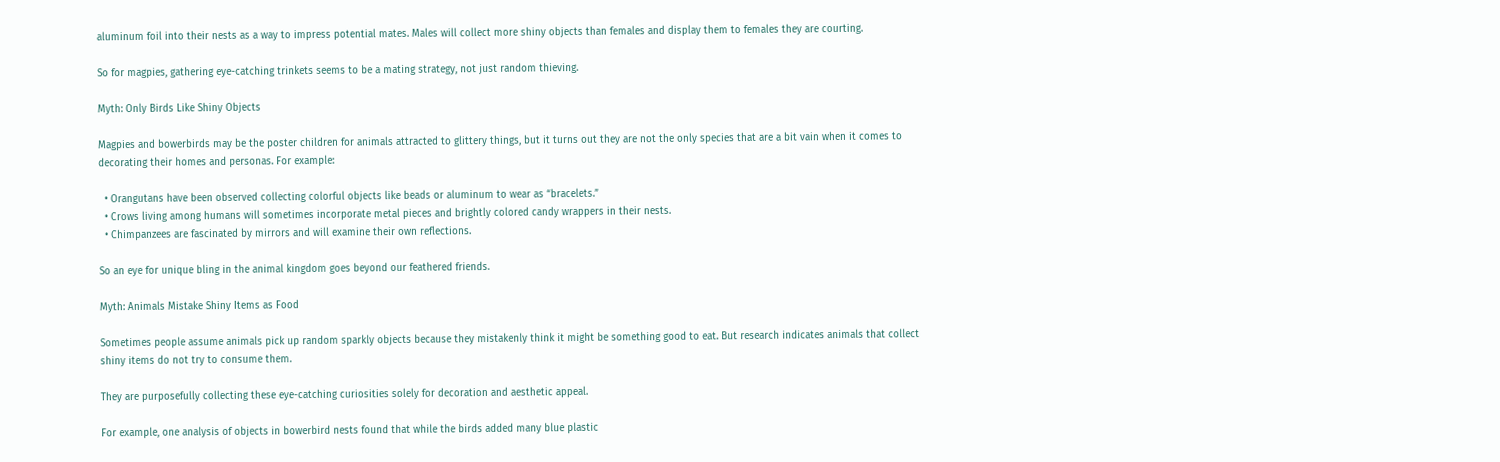aluminum foil into their nests as a way to impress potential mates. Males will collect more shiny objects than females and display them to females they are courting.

So for magpies, gathering eye-catching trinkets seems to be a mating strategy, not just random thieving.

Myth: Only Birds Like Shiny Objects

Magpies and bowerbirds may be the poster children for animals attracted to glittery things, but it turns out they are not the only species that are a bit vain when it comes to decorating their homes and personas. For example:

  • Orangutans have been observed collecting colorful objects like beads or aluminum to wear as “bracelets.”
  • Crows living among humans will sometimes incorporate metal pieces and brightly colored candy wrappers in their nests.
  • Chimpanzees are fascinated by mirrors and will examine their own reflections.

So an eye for unique bling in the animal kingdom goes beyond our feathered friends.

Myth: Animals Mistake Shiny Items as Food

Sometimes people assume animals pick up random sparkly objects because they mistakenly think it might be something good to eat. But research indicates animals that collect shiny items do not try to consume them.

They are purposefully collecting these eye-catching curiosities solely for decoration and aesthetic appeal.

For example, one analysis of objects in bowerbird nests found that while the birds added many blue plastic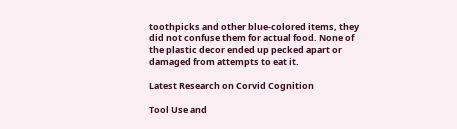toothpicks and other blue-colored items, they did not confuse them for actual food. None of the plastic decor ended up pecked apart or damaged from attempts to eat it.

Latest Research on Corvid Cognition

Tool Use and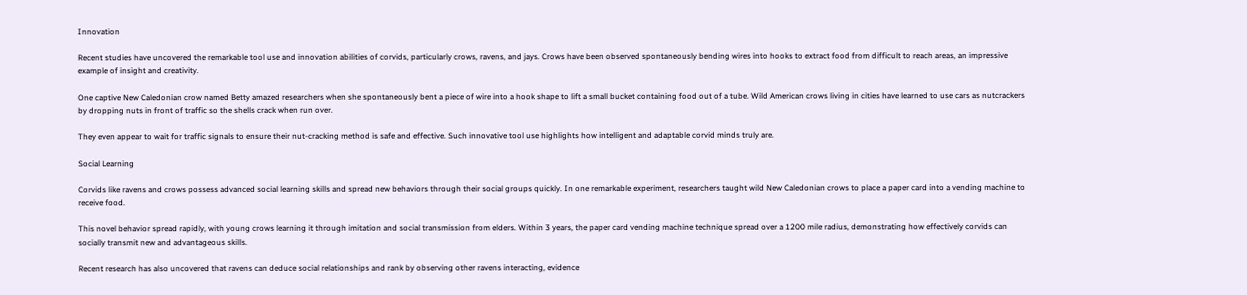Innovation

Recent studies have uncovered the remarkable tool use and innovation abilities of corvids, particularly crows, ravens, and jays. Crows have been observed spontaneously bending wires into hooks to extract food from difficult to reach areas, an impressive example of insight and creativity.

One captive New Caledonian crow named Betty amazed researchers when she spontaneously bent a piece of wire into a hook shape to lift a small bucket containing food out of a tube. Wild American crows living in cities have learned to use cars as nutcrackers by dropping nuts in front of traffic so the shells crack when run over.

They even appear to wait for traffic signals to ensure their nut-cracking method is safe and effective. Such innovative tool use highlights how intelligent and adaptable corvid minds truly are.

Social Learning

Corvids like ravens and crows possess advanced social learning skills and spread new behaviors through their social groups quickly. In one remarkable experiment, researchers taught wild New Caledonian crows to place a paper card into a vending machine to receive food.

This novel behavior spread rapidly, with young crows learning it through imitation and social transmission from elders. Within 3 years, the paper card vending machine technique spread over a 1200 mile radius, demonstrating how effectively corvids can socially transmit new and advantageous skills.

Recent research has also uncovered that ravens can deduce social relationships and rank by observing other ravens interacting, evidence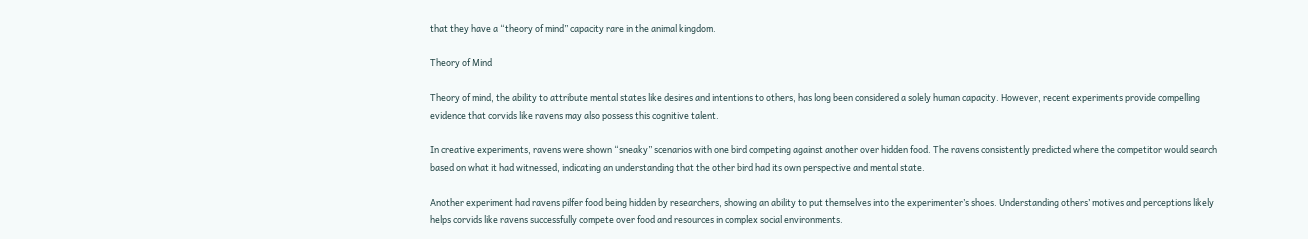that they have a “theory of mind” capacity rare in the animal kingdom.

Theory of Mind

Theory of mind, the ability to attribute mental states like desires and intentions to others, has long been considered a solely human capacity. However, recent experiments provide compelling evidence that corvids like ravens may also possess this cognitive talent.

In creative experiments, ravens were shown “sneaky” scenarios with one bird competing against another over hidden food. The ravens consistently predicted where the competitor would search based on what it had witnessed, indicating an understanding that the other bird had its own perspective and mental state.

Another experiment had ravens pilfer food being hidden by researchers, showing an ability to put themselves into the experimenter’s shoes. Understanding others’ motives and perceptions likely helps corvids like ravens successfully compete over food and resources in complex social environments.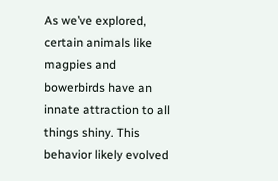As we’ve explored, certain animals like magpies and bowerbirds have an innate attraction to all things shiny. This behavior likely evolved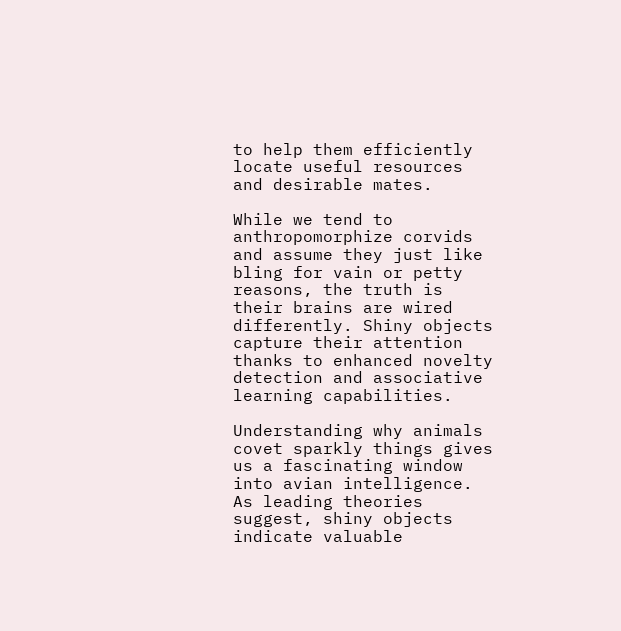to help them efficiently locate useful resources and desirable mates.

While we tend to anthropomorphize corvids and assume they just like bling for vain or petty reasons, the truth is their brains are wired differently. Shiny objects capture their attention thanks to enhanced novelty detection and associative learning capabilities.

Understanding why animals covet sparkly things gives us a fascinating window into avian intelligence. As leading theories suggest, shiny objects indicate valuable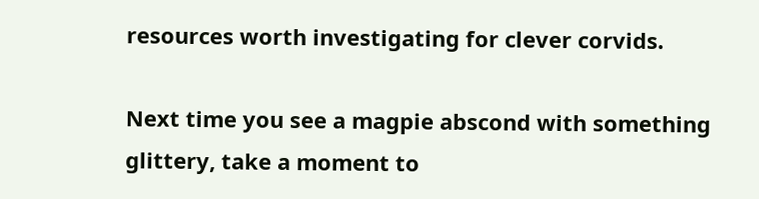resources worth investigating for clever corvids.

Next time you see a magpie abscond with something glittery, take a moment to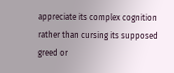appreciate its complex cognition rather than cursing its supposed greed or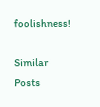foolishness!

Similar Posts